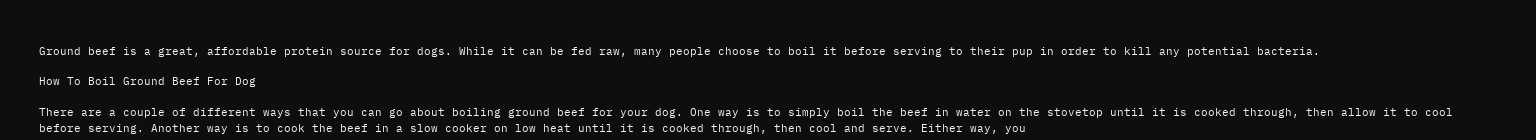Ground beef is a great, affordable protein source for dogs. While it can be fed raw, many people choose to boil it before serving to their pup in order to kill any potential bacteria.

How To Boil Ground Beef For Dog

There are a couple of different ways that you can go about boiling ground beef for your dog. One way is to simply boil the beef in water on the stovetop until it is cooked through, then allow it to cool before serving. Another way is to cook the beef in a slow cooker on low heat until it is cooked through, then cool and serve. Either way, you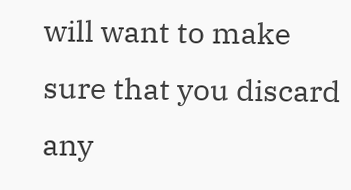will want to make sure that you discard any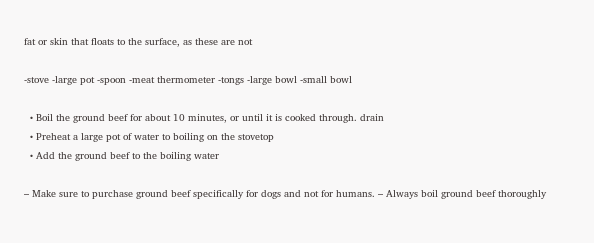fat or skin that floats to the surface, as these are not

-stove -large pot -spoon -meat thermometer -tongs -large bowl -small bowl

  • Boil the ground beef for about 10 minutes, or until it is cooked through. drain
  • Preheat a large pot of water to boiling on the stovetop
  • Add the ground beef to the boiling water

– Make sure to purchase ground beef specifically for dogs and not for humans. – Always boil ground beef thoroughly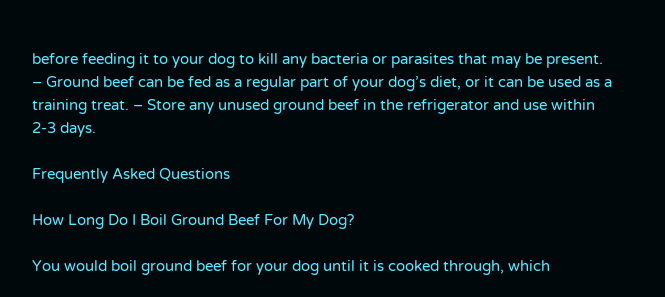before feeding it to your dog to kill any bacteria or parasites that may be present. – Ground beef can be fed as a regular part of your dog’s diet, or it can be used as a training treat. – Store any unused ground beef in the refrigerator and use within 2-3 days.

Frequently Asked Questions

How Long Do I Boil Ground Beef For My Dog?

You would boil ground beef for your dog until it is cooked through, which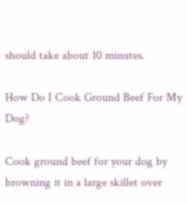should take about 10 minutes.

How Do I Cook Ground Beef For My Dog?

Cook ground beef for your dog by browning it in a large skillet over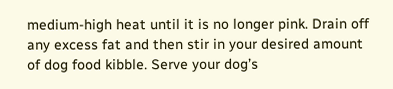medium-high heat until it is no longer pink. Drain off any excess fat and then stir in your desired amount of dog food kibble. Serve your dog’s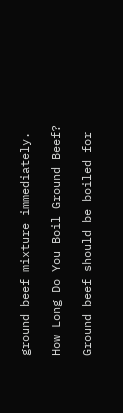ground beef mixture immediately.

How Long Do You Boil Ground Beef?

Ground beef should be boiled for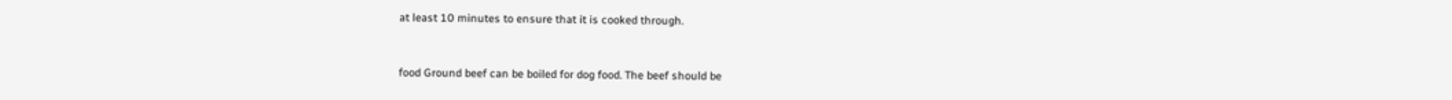at least 10 minutes to ensure that it is cooked through.


food Ground beef can be boiled for dog food. The beef should be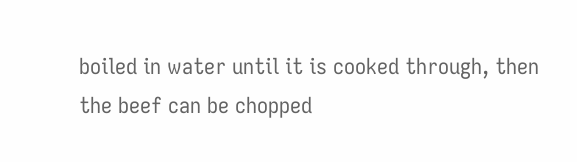boiled in water until it is cooked through, then the beef can be chopped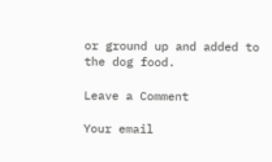or ground up and added to the dog food.

Leave a Comment

Your email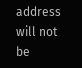address will not be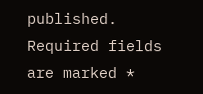published. Required fields are marked *